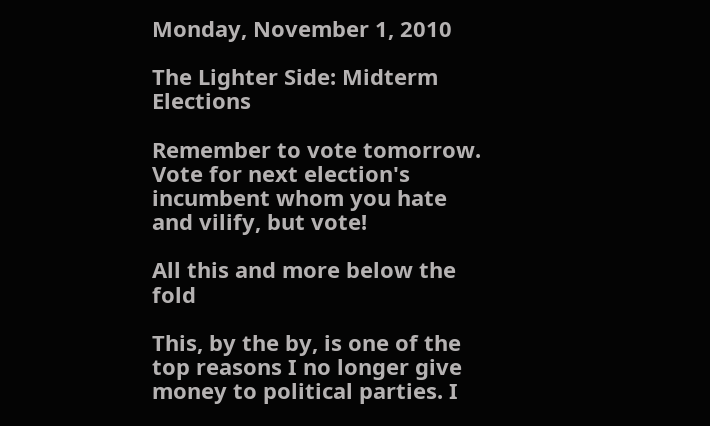Monday, November 1, 2010

The Lighter Side: Midterm Elections

Remember to vote tomorrow. Vote for next election's incumbent whom you hate and vilify, but vote!

All this and more below the fold

This, by the by, is one of the top reasons I no longer give money to political parties. I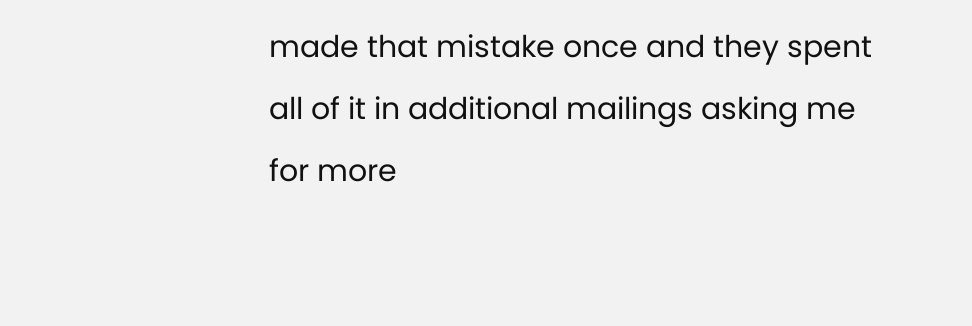made that mistake once and they spent all of it in additional mailings asking me for more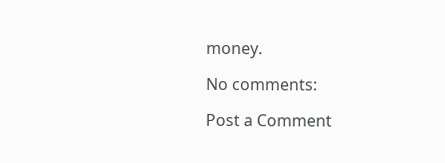money.

No comments:

Post a Comment